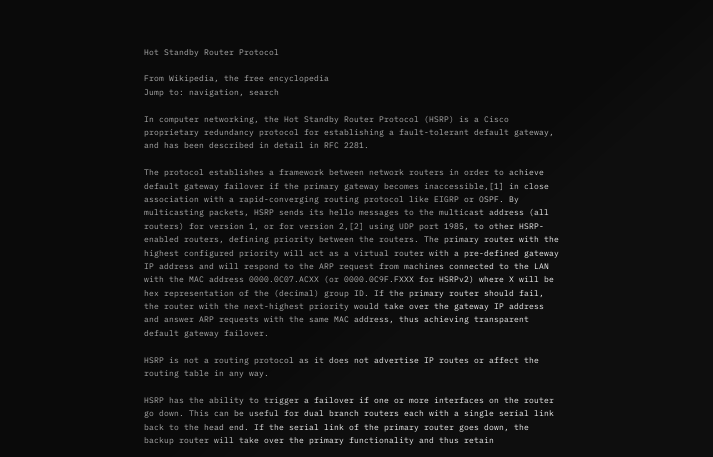Hot Standby Router Protocol

From Wikipedia, the free encyclopedia
Jump to: navigation, search

In computer networking, the Hot Standby Router Protocol (HSRP) is a Cisco proprietary redundancy protocol for establishing a fault-tolerant default gateway, and has been described in detail in RFC 2281.

The protocol establishes a framework between network routers in order to achieve default gateway failover if the primary gateway becomes inaccessible,[1] in close association with a rapid-converging routing protocol like EIGRP or OSPF. By multicasting packets, HSRP sends its hello messages to the multicast address (all routers) for version 1, or for version 2,[2] using UDP port 1985, to other HSRP-enabled routers, defining priority between the routers. The primary router with the highest configured priority will act as a virtual router with a pre-defined gateway IP address and will respond to the ARP request from machines connected to the LAN with the MAC address 0000.0C07.ACXX (or 0000.0C9F.FXXX for HSRPv2) where X will be hex representation of the (decimal) group ID. If the primary router should fail, the router with the next-highest priority would take over the gateway IP address and answer ARP requests with the same MAC address, thus achieving transparent default gateway failover.

HSRP is not a routing protocol as it does not advertise IP routes or affect the routing table in any way.

HSRP has the ability to trigger a failover if one or more interfaces on the router go down. This can be useful for dual branch routers each with a single serial link back to the head end. If the serial link of the primary router goes down, the backup router will take over the primary functionality and thus retain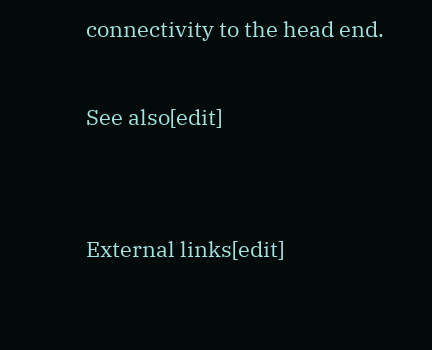connectivity to the head end.

See also[edit]


External links[edit]